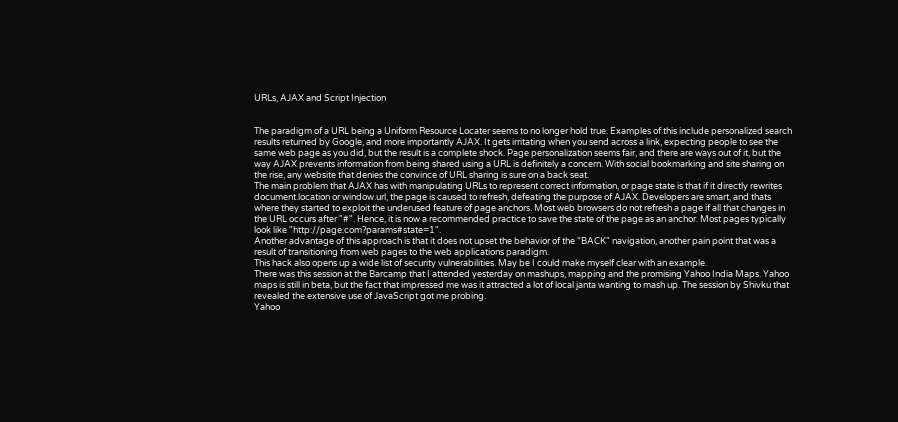URLs, AJAX and Script Injection


The paradigm of a URL being a Uniform Resource Locater seems to no longer hold true. Examples of this include personalized search results returned by Google, and more importantly AJAX. It gets irritating when you send across a link, expecting people to see the same web page as you did, but the result is a complete shock. Page personalization seems fair, and there are ways out of it, but the way AJAX prevents information from being shared using a URL is definitely a concern. With social bookmarking and site sharing on the rise, any website that denies the convince of URL sharing is sure on a back seat.
The main problem that AJAX has with manipulating URLs to represent correct information, or page state is that if it directly rewrites document.location or window.url, the page is caused to refresh, defeating the purpose of AJAX. Developers are smart, and thats where they started to exploit the underused feature of page anchors. Most web browsers do not refresh a page if all that changes in the URL occurs after "#". Hence, it is now a recommended practice to save the state of the page as an anchor. Most pages typically look like "http://page.com?params#state=1".
Another advantage of this approach is that it does not upset the behavior of the "BACK" navigation, another pain point that was a result of transitioning from web pages to the web applications paradigm.
This hack also opens up a wide list of security vulnerabilities. May be I could make myself clear with an example.
There was this session at the Barcamp that I attended yesterday on mashups, mapping and the promising Yahoo India Maps. Yahoo maps is still in beta, but the fact that impressed me was it attracted a lot of local janta wanting to mash up. The session by Shivku that revealed the extensive use of JavaScript got me probing.
Yahoo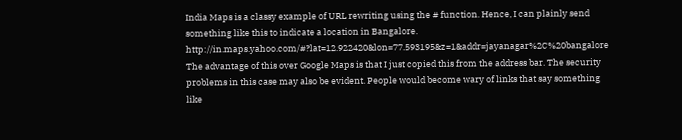India Maps is a classy example of URL rewriting using the # function. Hence, I can plainly send something like this to indicate a location in Bangalore. http://in.maps.yahoo.com/#?lat=12.922420&lon=77.593195&z=1&addr=jayanagar%2C%20bangalore
The advantage of this over Google Maps is that I just copied this from the address bar. The security problems in this case may also be evident. People would become wary of links that say something like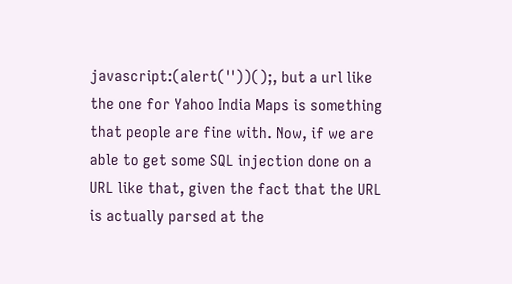javascript:(alert(''))();, but a url like the one for Yahoo India Maps is something that people are fine with. Now, if we are able to get some SQL injection done on a URL like that, given the fact that the URL is actually parsed at the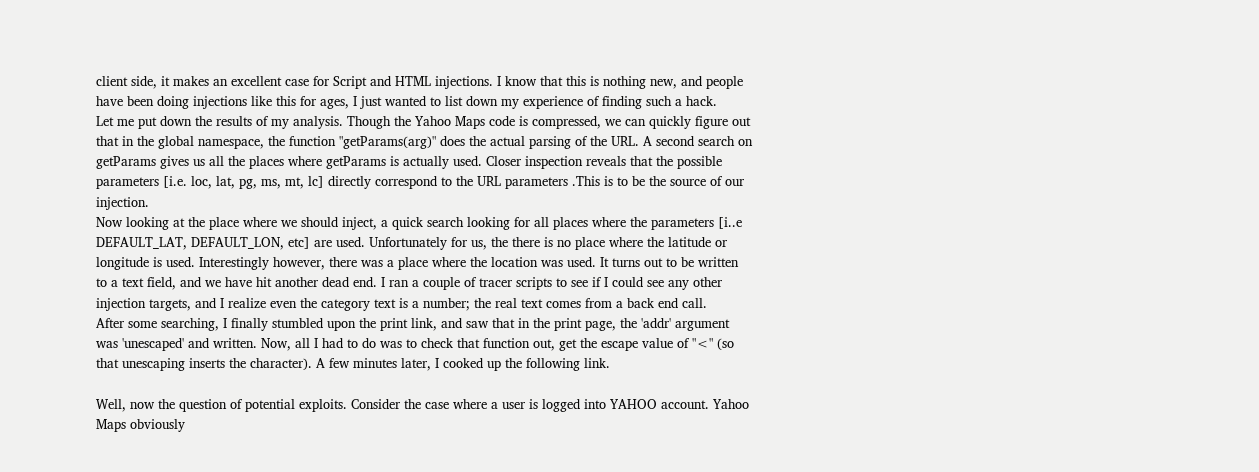client side, it makes an excellent case for Script and HTML injections. I know that this is nothing new, and people have been doing injections like this for ages, I just wanted to list down my experience of finding such a hack.
Let me put down the results of my analysis. Though the Yahoo Maps code is compressed, we can quickly figure out that in the global namespace, the function "getParams(arg)" does the actual parsing of the URL. A second search on getParams gives us all the places where getParams is actually used. Closer inspection reveals that the possible parameters [i.e. loc, lat, pg, ms, mt, lc] directly correspond to the URL parameters .This is to be the source of our injection.
Now looking at the place where we should inject, a quick search looking for all places where the parameters [i..e DEFAULT_LAT, DEFAULT_LON, etc] are used. Unfortunately for us, the there is no place where the latitude or longitude is used. Interestingly however, there was a place where the location was used. It turns out to be written to a text field, and we have hit another dead end. I ran a couple of tracer scripts to see if I could see any other injection targets, and I realize even the category text is a number; the real text comes from a back end call.
After some searching, I finally stumbled upon the print link, and saw that in the print page, the 'addr' argument was 'unescaped' and written. Now, all I had to do was to check that function out, get the escape value of "<" (so that unescaping inserts the character). A few minutes later, I cooked up the following link.

Well, now the question of potential exploits. Consider the case where a user is logged into YAHOO account. Yahoo Maps obviously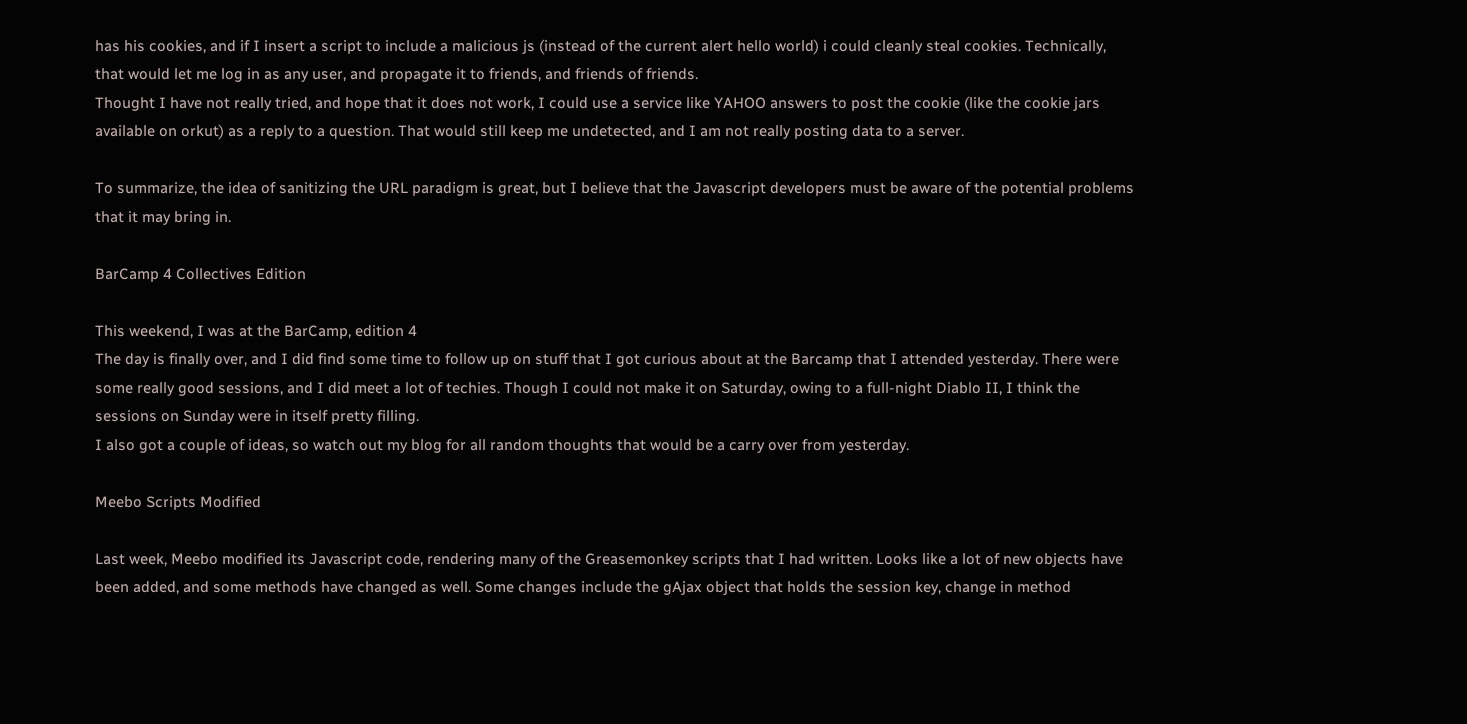has his cookies, and if I insert a script to include a malicious js (instead of the current alert hello world) i could cleanly steal cookies. Technically, that would let me log in as any user, and propagate it to friends, and friends of friends.
Thought I have not really tried, and hope that it does not work, I could use a service like YAHOO answers to post the cookie (like the cookie jars available on orkut) as a reply to a question. That would still keep me undetected, and I am not really posting data to a server.

To summarize, the idea of sanitizing the URL paradigm is great, but I believe that the Javascript developers must be aware of the potential problems that it may bring in.

BarCamp 4 Collectives Edition

This weekend, I was at the BarCamp, edition 4
The day is finally over, and I did find some time to follow up on stuff that I got curious about at the Barcamp that I attended yesterday. There were some really good sessions, and I did meet a lot of techies. Though I could not make it on Saturday, owing to a full-night Diablo II, I think the sessions on Sunday were in itself pretty filling.
I also got a couple of ideas, so watch out my blog for all random thoughts that would be a carry over from yesterday.

Meebo Scripts Modified

Last week, Meebo modified its Javascript code, rendering many of the Greasemonkey scripts that I had written. Looks like a lot of new objects have been added, and some methods have changed as well. Some changes include the gAjax object that holds the session key, change in method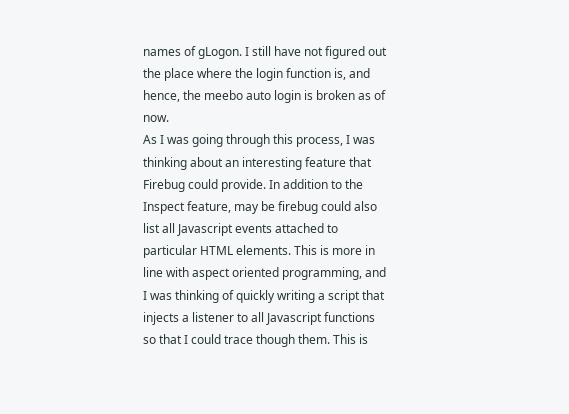names of gLogon. I still have not figured out the place where the login function is, and hence, the meebo auto login is broken as of now.
As I was going through this process, I was thinking about an interesting feature that Firebug could provide. In addition to the Inspect feature, may be firebug could also list all Javascript events attached to particular HTML elements. This is more in line with aspect oriented programming, and I was thinking of quickly writing a script that injects a listener to all Javascript functions so that I could trace though them. This is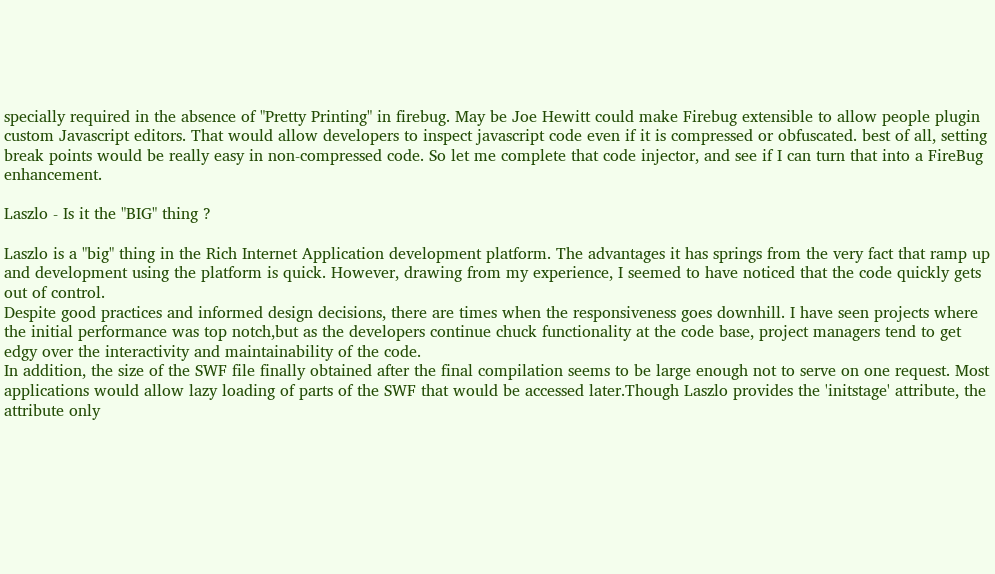specially required in the absence of "Pretty Printing" in firebug. May be Joe Hewitt could make Firebug extensible to allow people plugin custom Javascript editors. That would allow developers to inspect javascript code even if it is compressed or obfuscated. best of all, setting break points would be really easy in non-compressed code. So let me complete that code injector, and see if I can turn that into a FireBug enhancement.

Laszlo - Is it the "BIG" thing ?

Laszlo is a "big" thing in the Rich Internet Application development platform. The advantages it has springs from the very fact that ramp up and development using the platform is quick. However, drawing from my experience, I seemed to have noticed that the code quickly gets out of control.
Despite good practices and informed design decisions, there are times when the responsiveness goes downhill. I have seen projects where the initial performance was top notch,but as the developers continue chuck functionality at the code base, project managers tend to get edgy over the interactivity and maintainability of the code.
In addition, the size of the SWF file finally obtained after the final compilation seems to be large enough not to serve on one request. Most applications would allow lazy loading of parts of the SWF that would be accessed later.Though Laszlo provides the 'initstage' attribute, the attribute only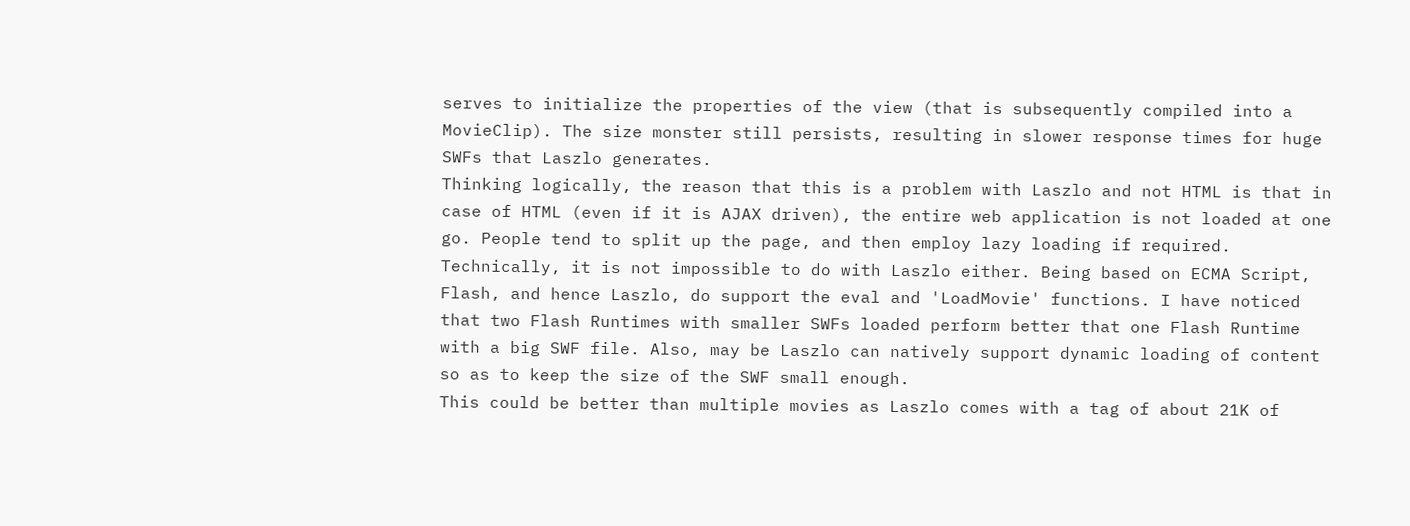serves to initialize the properties of the view (that is subsequently compiled into a MovieClip). The size monster still persists, resulting in slower response times for huge SWFs that Laszlo generates.
Thinking logically, the reason that this is a problem with Laszlo and not HTML is that in case of HTML (even if it is AJAX driven), the entire web application is not loaded at one go. People tend to split up the page, and then employ lazy loading if required. Technically, it is not impossible to do with Laszlo either. Being based on ECMA Script, Flash, and hence Laszlo, do support the eval and 'LoadMovie' functions. I have noticed that two Flash Runtimes with smaller SWFs loaded perform better that one Flash Runtime with a big SWF file. Also, may be Laszlo can natively support dynamic loading of content so as to keep the size of the SWF small enough.
This could be better than multiple movies as Laszlo comes with a tag of about 21K of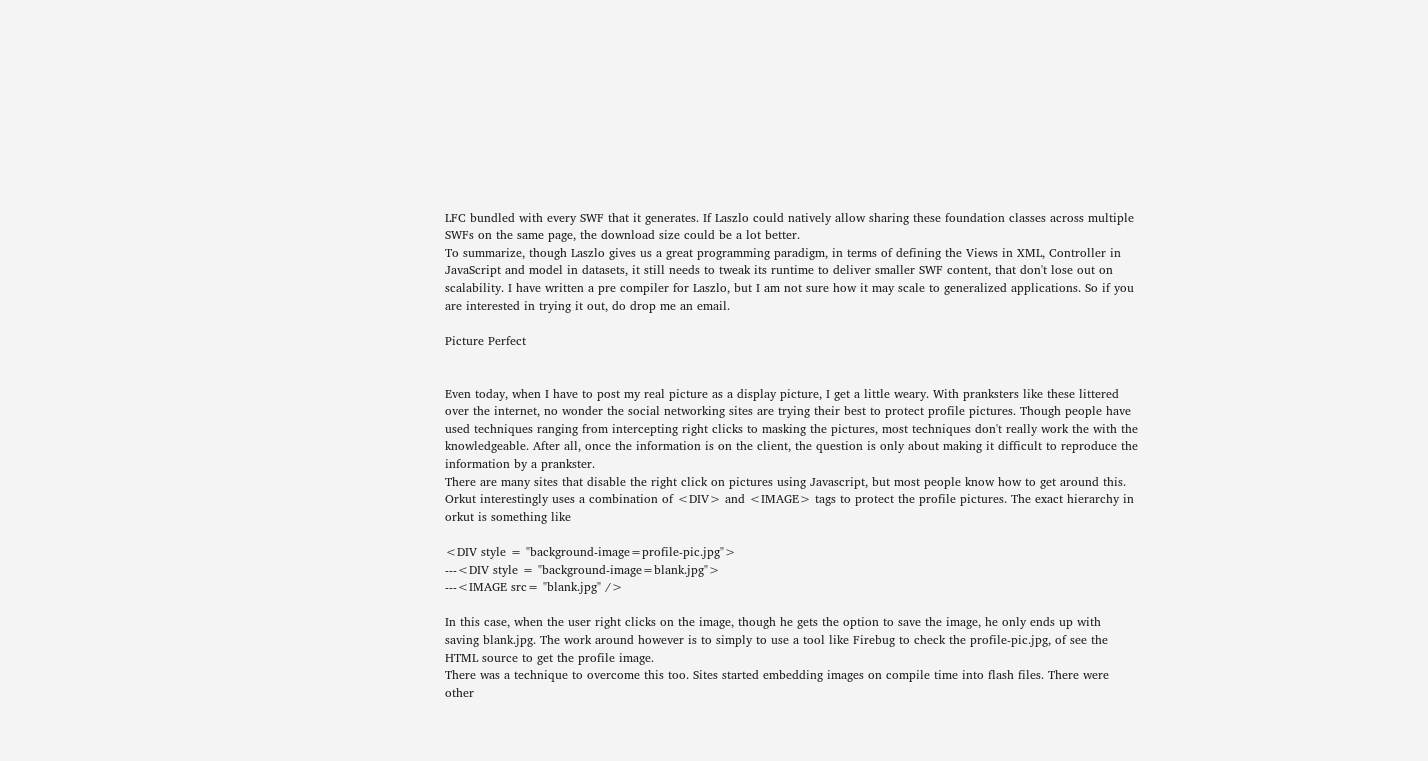LFC bundled with every SWF that it generates. If Laszlo could natively allow sharing these foundation classes across multiple SWFs on the same page, the download size could be a lot better.
To summarize, though Laszlo gives us a great programming paradigm, in terms of defining the Views in XML, Controller in JavaScript and model in datasets, it still needs to tweak its runtime to deliver smaller SWF content, that don't lose out on scalability. I have written a pre compiler for Laszlo, but I am not sure how it may scale to generalized applications. So if you are interested in trying it out, do drop me an email.

Picture Perfect


Even today, when I have to post my real picture as a display picture, I get a little weary. With pranksters like these littered over the internet, no wonder the social networking sites are trying their best to protect profile pictures. Though people have used techniques ranging from intercepting right clicks to masking the pictures, most techniques don't really work the with the knowledgeable. After all, once the information is on the client, the question is only about making it difficult to reproduce the information by a prankster.
There are many sites that disable the right click on pictures using Javascript, but most people know how to get around this.
Orkut interestingly uses a combination of <DIV> and <IMAGE> tags to protect the profile pictures. The exact hierarchy in orkut is something like

<DIV style = "background-image=profile-pic.jpg">
---<DIV style = "background-image=blank.jpg">
---<IMAGE src= "blank.jpg" />

In this case, when the user right clicks on the image, though he gets the option to save the image, he only ends up with saving blank.jpg. The work around however is to simply to use a tool like Firebug to check the profile-pic.jpg, of see the HTML source to get the profile image.
There was a technique to overcome this too. Sites started embedding images on compile time into flash files. There were other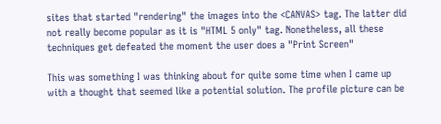sites that started "rendering" the images into the <CANVAS> tag. The latter did not really become popular as it is "HTML 5 only" tag. Nonetheless, all these techniques get defeated the moment the user does a "Print Screen"

This was something I was thinking about for quite some time when I came up with a thought that seemed like a potential solution. The profile picture can be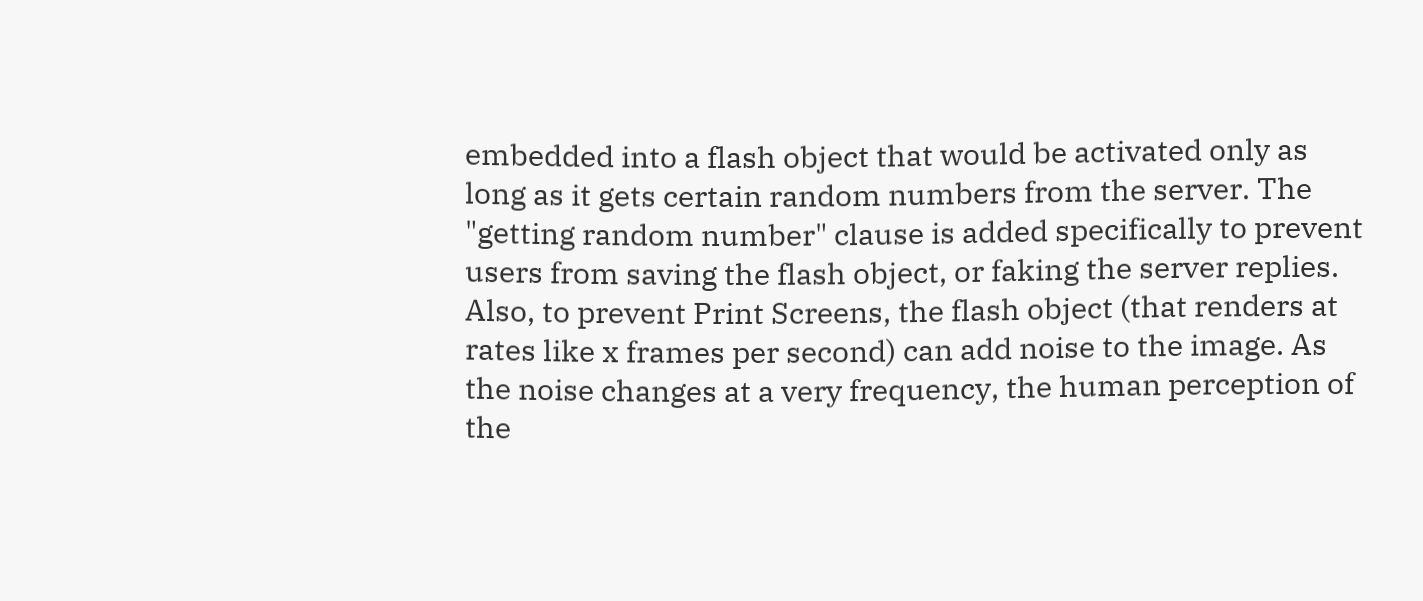embedded into a flash object that would be activated only as long as it gets certain random numbers from the server. The "getting random number" clause is added specifically to prevent users from saving the flash object, or faking the server replies. Also, to prevent Print Screens, the flash object (that renders at rates like x frames per second) can add noise to the image. As the noise changes at a very frequency, the human perception of the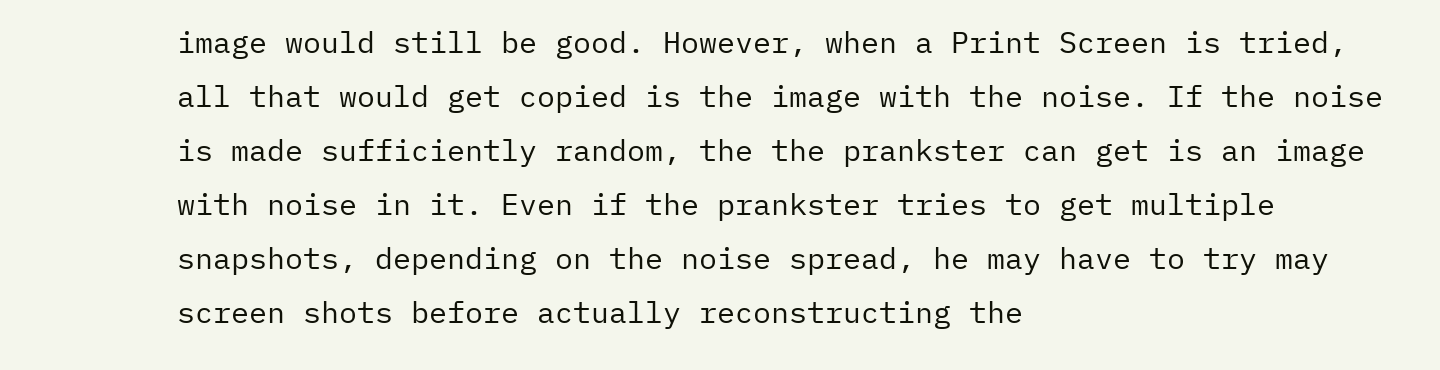image would still be good. However, when a Print Screen is tried, all that would get copied is the image with the noise. If the noise is made sufficiently random, the the prankster can get is an image with noise in it. Even if the prankster tries to get multiple snapshots, depending on the noise spread, he may have to try may screen shots before actually reconstructing the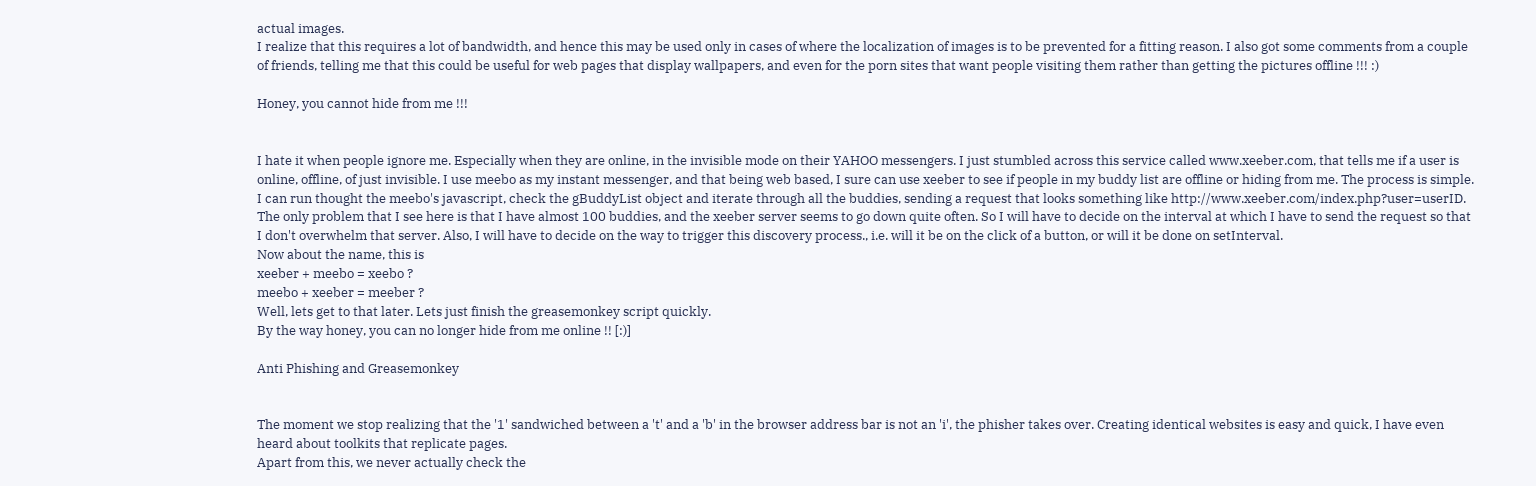actual images.
I realize that this requires a lot of bandwidth, and hence this may be used only in cases of where the localization of images is to be prevented for a fitting reason. I also got some comments from a couple of friends, telling me that this could be useful for web pages that display wallpapers, and even for the porn sites that want people visiting them rather than getting the pictures offline !!! :)

Honey, you cannot hide from me !!!


I hate it when people ignore me. Especially when they are online, in the invisible mode on their YAHOO messengers. I just stumbled across this service called www.xeeber.com, that tells me if a user is online, offline, of just invisible. I use meebo as my instant messenger, and that being web based, I sure can use xeeber to see if people in my buddy list are offline or hiding from me. The process is simple. I can run thought the meebo's javascript, check the gBuddyList object and iterate through all the buddies, sending a request that looks something like http://www.xeeber.com/index.php?user=userID.
The only problem that I see here is that I have almost 100 buddies, and the xeeber server seems to go down quite often. So I will have to decide on the interval at which I have to send the request so that I don't overwhelm that server. Also, I will have to decide on the way to trigger this discovery process., i.e. will it be on the click of a button, or will it be done on setInterval.
Now about the name, this is
xeeber + meebo = xeebo ?
meebo + xeeber = meeber ?
Well, lets get to that later. Lets just finish the greasemonkey script quickly.
By the way honey, you can no longer hide from me online !! [:)]

Anti Phishing and Greasemonkey


The moment we stop realizing that the '1' sandwiched between a 't' and a 'b' in the browser address bar is not an 'i', the phisher takes over. Creating identical websites is easy and quick, I have even heard about toolkits that replicate pages.
Apart from this, we never actually check the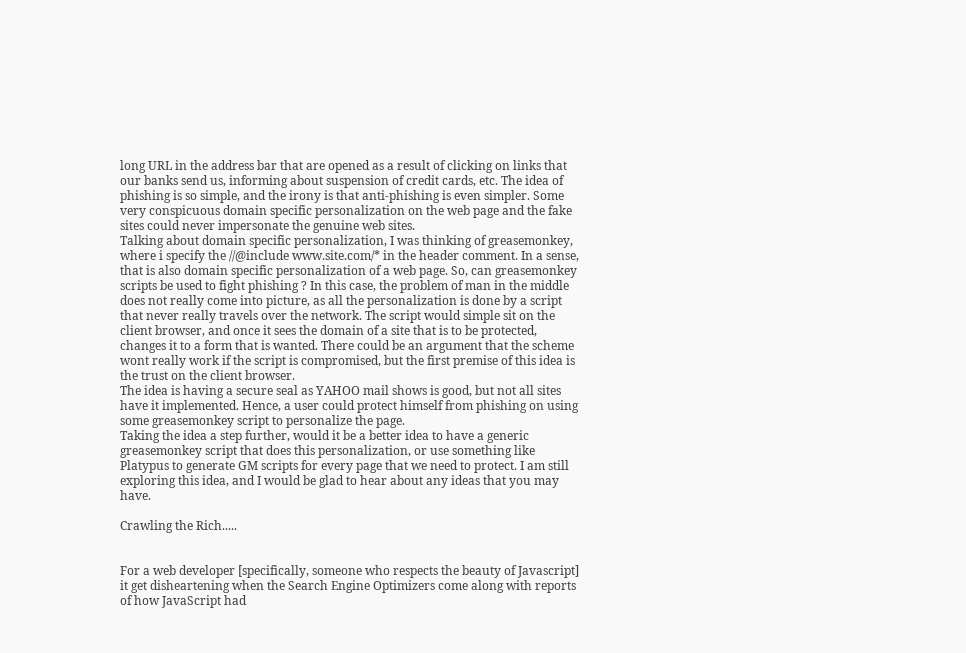long URL in the address bar that are opened as a result of clicking on links that our banks send us, informing about suspension of credit cards, etc. The idea of phishing is so simple, and the irony is that anti-phishing is even simpler. Some very conspicuous domain specific personalization on the web page and the fake sites could never impersonate the genuine web sites.
Talking about domain specific personalization, I was thinking of greasemonkey, where i specify the //@include www.site.com/* in the header comment. In a sense, that is also domain specific personalization of a web page. So, can greasemonkey scripts be used to fight phishing ? In this case, the problem of man in the middle does not really come into picture, as all the personalization is done by a script that never really travels over the network. The script would simple sit on the client browser, and once it sees the domain of a site that is to be protected, changes it to a form that is wanted. There could be an argument that the scheme wont really work if the script is compromised, but the first premise of this idea is the trust on the client browser.
The idea is having a secure seal as YAHOO mail shows is good, but not all sites have it implemented. Hence, a user could protect himself from phishing on using some greasemonkey script to personalize the page.
Taking the idea a step further, would it be a better idea to have a generic greasemonkey script that does this personalization, or use something like Platypus to generate GM scripts for every page that we need to protect. I am still exploring this idea, and I would be glad to hear about any ideas that you may have.

Crawling the Rich.....


For a web developer [specifically, someone who respects the beauty of Javascript] it get disheartening when the Search Engine Optimizers come along with reports of how JavaScript had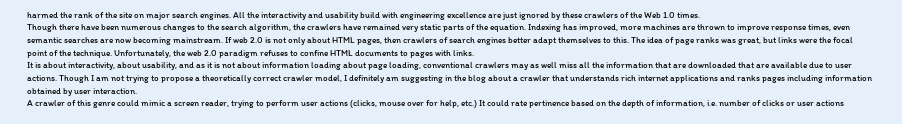harmed the rank of the site on major search engines. All the interactivity and usability build with engineering excellence are just ignored by these crawlers of the Web 1.0 times.
Though there have been numerous changes to the search algorithm, the crawlers have remained very static parts of the equation. Indexing has improved, more machines are thrown to improve response times, even semantic searches are now becoming mainstream. If web 2.0 is not only about HTML pages, then crawlers of search engines better adapt themselves to this. The idea of page ranks was great, but links were the focal point of the technique. Unfortunately, the web 2.0 paradigm refuses to confine HTML documents to pages with links.
It is about interactivity, about usability, and as it is not about information loading about page loading, conventional crawlers may as well miss all the information that are downloaded that are available due to user actions. Though I am not trying to propose a theoretically correct crawler model, I definitely am suggesting in the blog about a crawler that understands rich internet applications and ranks pages including information obtained by user interaction.
A crawler of this genre could mimic a screen reader, trying to perform user actions (clicks, mouse over for help, etc.) It could rate pertinence based on the depth of information, i.e. number of clicks or user actions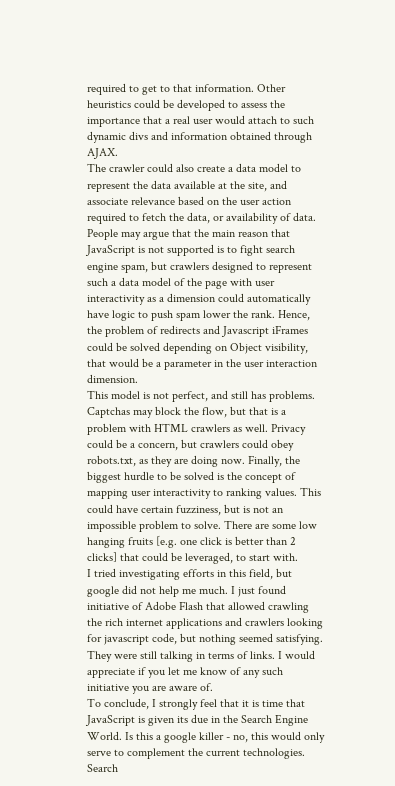required to get to that information. Other heuristics could be developed to assess the importance that a real user would attach to such dynamic divs and information obtained through AJAX.
The crawler could also create a data model to represent the data available at the site, and associate relevance based on the user action required to fetch the data, or availability of data. People may argue that the main reason that JavaScript is not supported is to fight search engine spam, but crawlers designed to represent such a data model of the page with user interactivity as a dimension could automatically have logic to push spam lower the rank. Hence, the problem of redirects and Javascript iFrames could be solved depending on Object visibility, that would be a parameter in the user interaction dimension.
This model is not perfect, and still has problems. Captchas may block the flow, but that is a problem with HTML crawlers as well. Privacy could be a concern, but crawlers could obey robots.txt, as they are doing now. Finally, the biggest hurdle to be solved is the concept of mapping user interactivity to ranking values. This could have certain fuzziness, but is not an impossible problem to solve. There are some low hanging fruits [e.g. one click is better than 2 clicks] that could be leveraged, to start with.
I tried investigating efforts in this field, but google did not help me much. I just found initiative of Adobe Flash that allowed crawling the rich internet applications and crawlers looking for javascript code, but nothing seemed satisfying. They were still talking in terms of links. I would appreciate if you let me know of any such initiative you are aware of.
To conclude, I strongly feel that it is time that JavaScript is given its due in the Search Engine World. Is this a google killer - no, this would only serve to complement the current technologies.
Search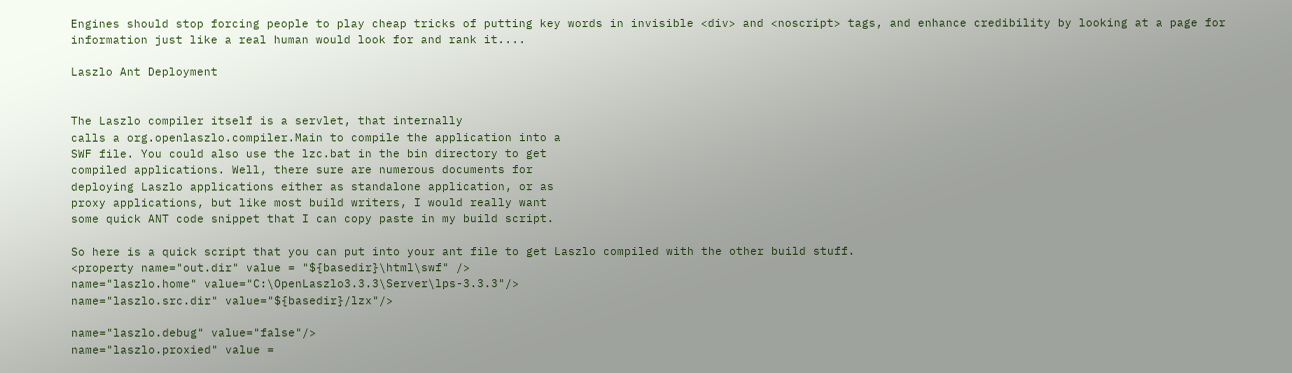Engines should stop forcing people to play cheap tricks of putting key words in invisible <div> and <noscript> tags, and enhance credibility by looking at a page for information just like a real human would look for and rank it....

Laszlo Ant Deployment


The Laszlo compiler itself is a servlet, that internally
calls a org.openlaszlo.compiler.Main to compile the application into a
SWF file. You could also use the lzc.bat in the bin directory to get
compiled applications. Well, there sure are numerous documents for
deploying Laszlo applications either as standalone application, or as
proxy applications, but like most build writers, I would really want
some quick ANT code snippet that I can copy paste in my build script.

So here is a quick script that you can put into your ant file to get Laszlo compiled with the other build stuff.
<property name="out.dir" value = "${basedir}\html\swf" />
name="laszlo.home" value="C:\OpenLaszlo3.3.3\Server\lps-3.3.3"/>
name="laszlo.src.dir" value="${basedir}/lzx"/>

name="laszlo.debug" value="false"/>
name="laszlo.proxied" value =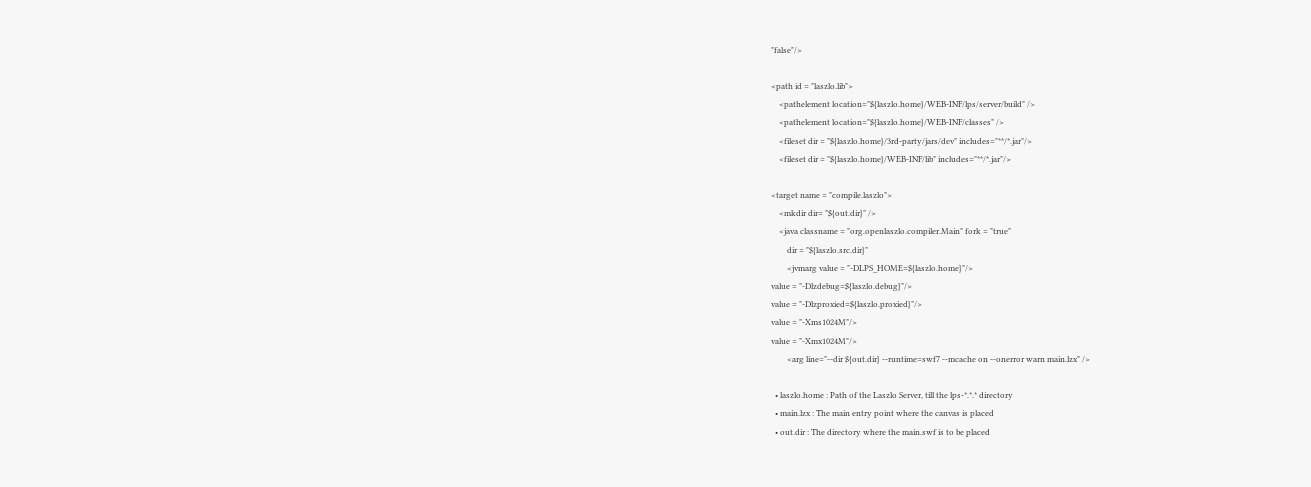"false"/>

<path id = "laszlo.lib">
    <pathelement location="${laszlo.home}/WEB-INF/lps/server/build" />
    <pathelement location="${laszlo.home}/WEB-INF/classes" />
    <fileset dir = "${laszlo.home}/3rd-party/jars/dev" includes="**/*.jar"/>
    <fileset dir = "${laszlo.home}/WEB-INF/lib" includes="**/*.jar"/>

<target name = "compile.laszlo">
    <mkdir dir= "${out.dir}" />
    <java classname = "org.openlaszlo.compiler.Main" fork = "true"
        dir = "${laszlo.src.dir}"
        <jvmarg value = "-DLPS_HOME=${laszlo.home}"/>
value = "-Dlzdebug=${laszlo.debug}"/>
value = "-Dlzproxied=${laszlo.proxied}"/>
value = "-Xms1024M"/>
value = "-Xmx1024M"/>
        <arg line="--dir ${out.dir} --runtime=swf7 --mcache on --onerror warn main.lzx" />

  • laszlo.home : Path of the Laszlo Server, till the lps-*.*.* directory
  • main.lzx : The main entry point where the canvas is placed
  • out.dir : The directory where the main.swf is to be placed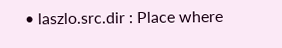• laszlo.src.dir : Place where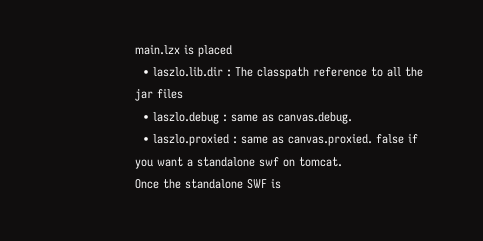main.lzx is placed
  • laszlo.lib.dir : The classpath reference to all the jar files
  • laszlo.debug : same as canvas.debug.
  • laszlo.proxied : same as canvas.proxied. false if you want a standalone swf on tomcat.
Once the standalone SWF is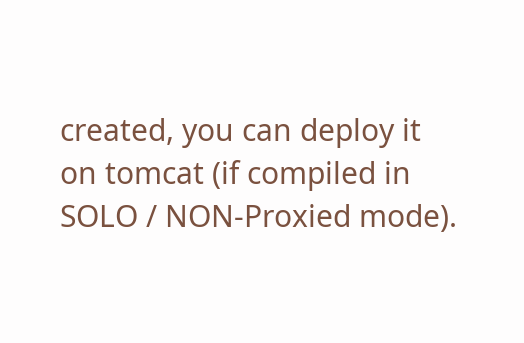created, you can deploy it on tomcat (if compiled in SOLO / NON-Proxied mode).